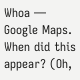Whoa — Google Maps. When did this appear? (Oh,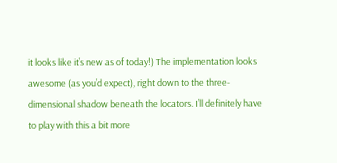it looks like it’s new as of today!) The implementation looks awesome (as you’d expect), right down to the three-dimensional shadow beneath the locators. I’ll definitely have to play with this a bit more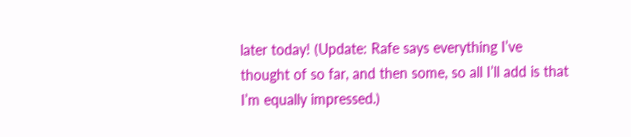later today! (Update: Rafe says everything I’ve thought of so far, and then some, so all I’ll add is that I’m equally impressed.)